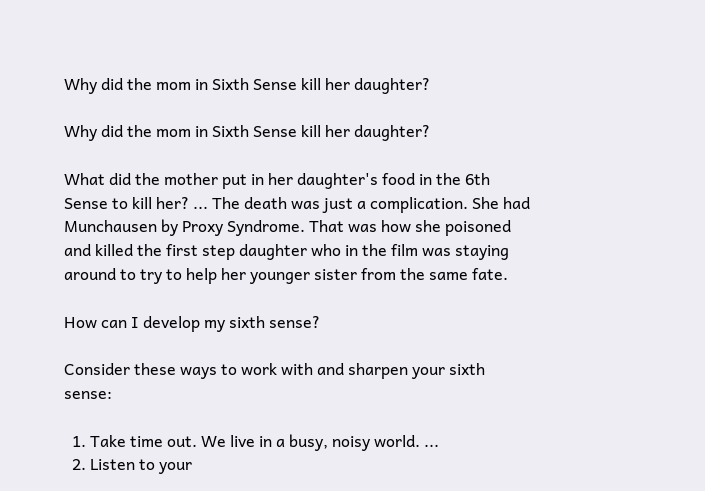Why did the mom in Sixth Sense kill her daughter?

Why did the mom in Sixth Sense kill her daughter?

What did the mother put in her daughter's food in the 6th Sense to kill her? ... The death was just a complication. She had Munchausen by Proxy Syndrome. That was how she poisoned and killed the first step daughter who in the film was staying around to try to help her younger sister from the same fate.

How can I develop my sixth sense?

Consider these ways to work with and sharpen your sixth sense:

  1. Take time out. We live in a busy, noisy world. ...
  2. Listen to your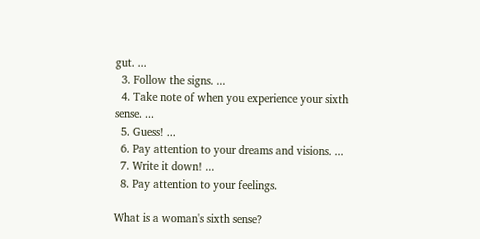gut. ...
  3. Follow the signs. ...
  4. Take note of when you experience your sixth sense. ...
  5. Guess! ...
  6. Pay attention to your dreams and visions. ...
  7. Write it down! ...
  8. Pay attention to your feelings.

What is a woman's sixth sense?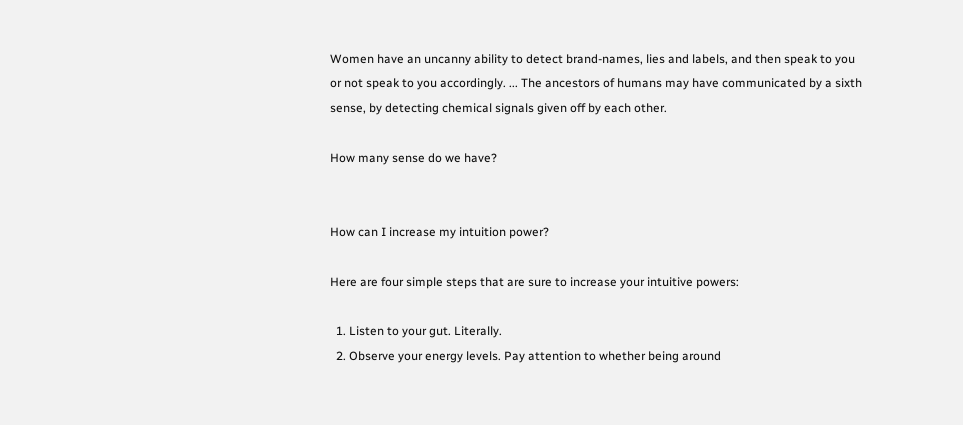Women have an uncanny ability to detect brand-names, lies and labels, and then speak to you or not speak to you accordingly. ... The ancestors of humans may have communicated by a sixth sense, by detecting chemical signals given off by each other.

How many sense do we have?


How can I increase my intuition power?

Here are four simple steps that are sure to increase your intuitive powers:

  1. Listen to your gut. Literally.
  2. Observe your energy levels. Pay attention to whether being around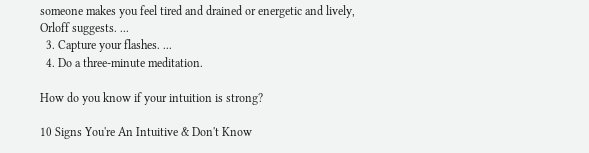someone makes you feel tired and drained or energetic and lively, Orloff suggests. ...
  3. Capture your flashes. ...
  4. Do a three-minute meditation.

How do you know if your intuition is strong?

10 Signs You're An Intuitive & Don't Know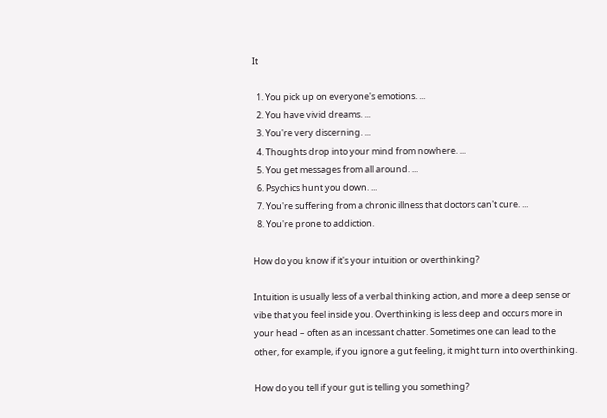It

  1. You pick up on everyone's emotions. ...
  2. You have vivid dreams. ...
  3. You're very discerning. ...
  4. Thoughts drop into your mind from nowhere. ...
  5. You get messages from all around. ...
  6. Psychics hunt you down. ...
  7. You're suffering from a chronic illness that doctors can't cure. ...
  8. You're prone to addiction.

How do you know if it's your intuition or overthinking?

Intuition is usually less of a verbal thinking action, and more a deep sense or vibe that you feel inside you. Overthinking is less deep and occurs more in your head – often as an incessant chatter. Sometimes one can lead to the other, for example, if you ignore a gut feeling, it might turn into overthinking.

How do you tell if your gut is telling you something?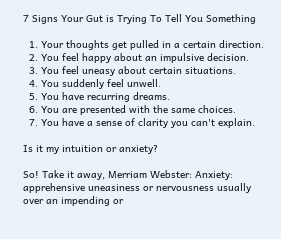7 Signs Your Gut is Trying To Tell You Something

  1. Your thoughts get pulled in a certain direction.
  2. You feel happy about an impulsive decision.
  3. You feel uneasy about certain situations.
  4. You suddenly feel unwell.
  5. You have recurring dreams.
  6. You are presented with the same choices.
  7. You have a sense of clarity you can't explain.

Is it my intuition or anxiety?

So! Take it away, Merriam Webster: Anxiety: apprehensive uneasiness or nervousness usually over an impending or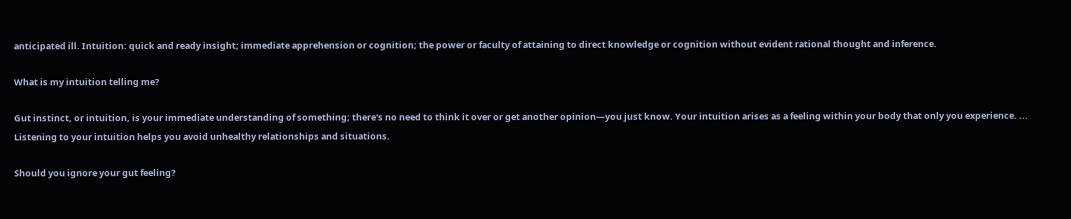anticipated ill. Intuition: quick and ready insight; immediate apprehension or cognition; the power or faculty of attaining to direct knowledge or cognition without evident rational thought and inference.

What is my intuition telling me?

Gut instinct, or intuition, is your immediate understanding of something; there's no need to think it over or get another opinion—you just know. Your intuition arises as a feeling within your body that only you experience. ... Listening to your intuition helps you avoid unhealthy relationships and situations.

Should you ignore your gut feeling?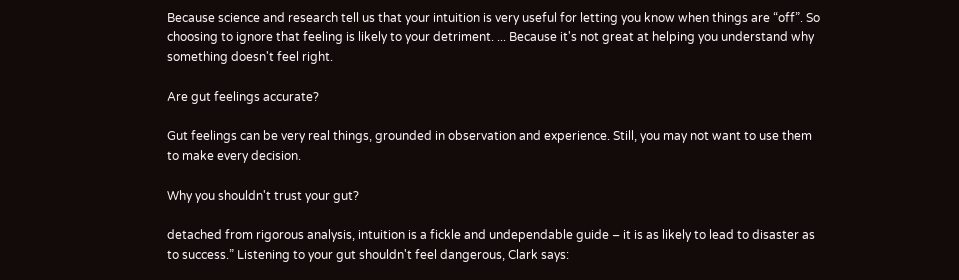Because science and research tell us that your intuition is very useful for letting you know when things are “off”. So choosing to ignore that feeling is likely to your detriment. ... Because it's not great at helping you understand why something doesn't feel right.

Are gut feelings accurate?

Gut feelings can be very real things, grounded in observation and experience. Still, you may not want to use them to make every decision.

Why you shouldn't trust your gut?

detached from rigorous analysis, intuition is a fickle and undependable guide – it is as likely to lead to disaster as to success.” Listening to your gut shouldn't feel dangerous, Clark says: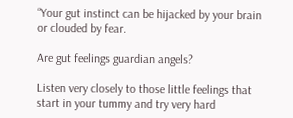“Your gut instinct can be hijacked by your brain or clouded by fear.

Are gut feelings guardian angels?

Listen very closely to those little feelings that start in your tummy and try very hard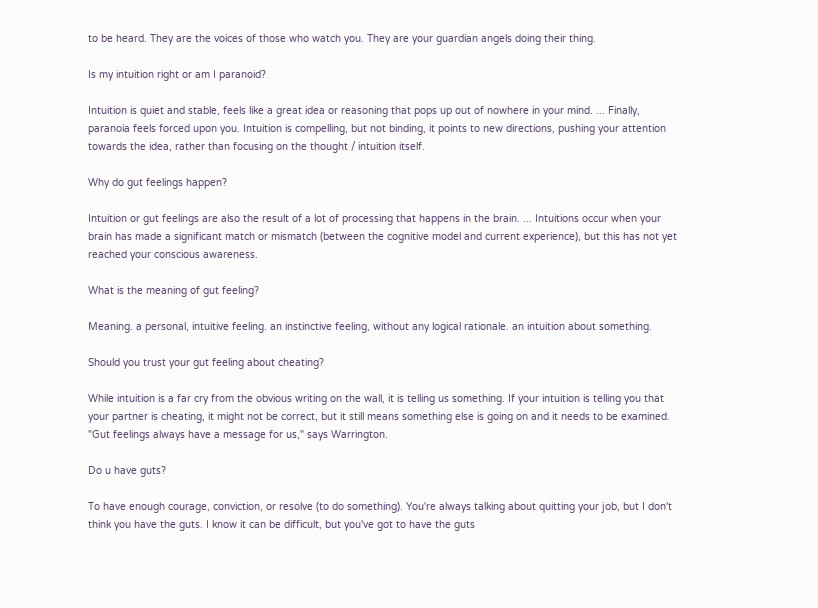to be heard. They are the voices of those who watch you. They are your guardian angels doing their thing.

Is my intuition right or am I paranoid?

Intuition is quiet and stable, feels like a great idea or reasoning that pops up out of nowhere in your mind. ... Finally, paranoia feels forced upon you. Intuition is compelling, but not binding, it points to new directions, pushing your attention towards the idea, rather than focusing on the thought / intuition itself.

Why do gut feelings happen?

Intuition or gut feelings are also the result of a lot of processing that happens in the brain. ... Intuitions occur when your brain has made a significant match or mismatch (between the cognitive model and current experience), but this has not yet reached your conscious awareness.

What is the meaning of gut feeling?

Meaning. a personal, intuitive feeling. an instinctive feeling, without any logical rationale. an intuition about something.

Should you trust your gut feeling about cheating?

While intuition is a far cry from the obvious writing on the wall, it is telling us something. If your intuition is telling you that your partner is cheating, it might not be correct, but it still means something else is going on and it needs to be examined. "Gut feelings always have a message for us," says Warrington.

Do u have guts?

To have enough courage, conviction, or resolve (to do something). You're always talking about quitting your job, but I don't think you have the guts. I know it can be difficult, but you've got to have the guts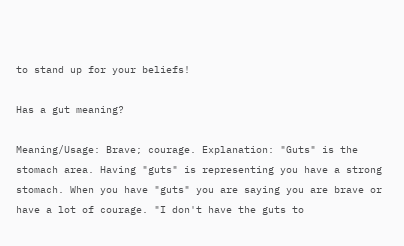to stand up for your beliefs!

Has a gut meaning?

Meaning/Usage: Brave; courage. Explanation: "Guts" is the stomach area. Having "guts" is representing you have a strong stomach. When you have "guts" you are saying you are brave or have a lot of courage. "I don't have the guts to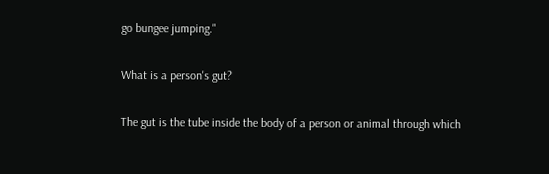go bungee jumping."

What is a person's gut?

The gut is the tube inside the body of a person or animal through which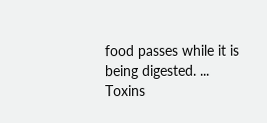food passes while it is being digested. ... Toxins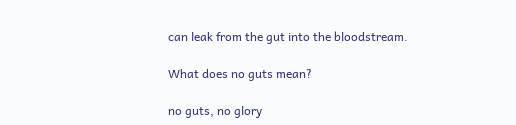can leak from the gut into the bloodstream.

What does no guts mean?

no guts, no glory